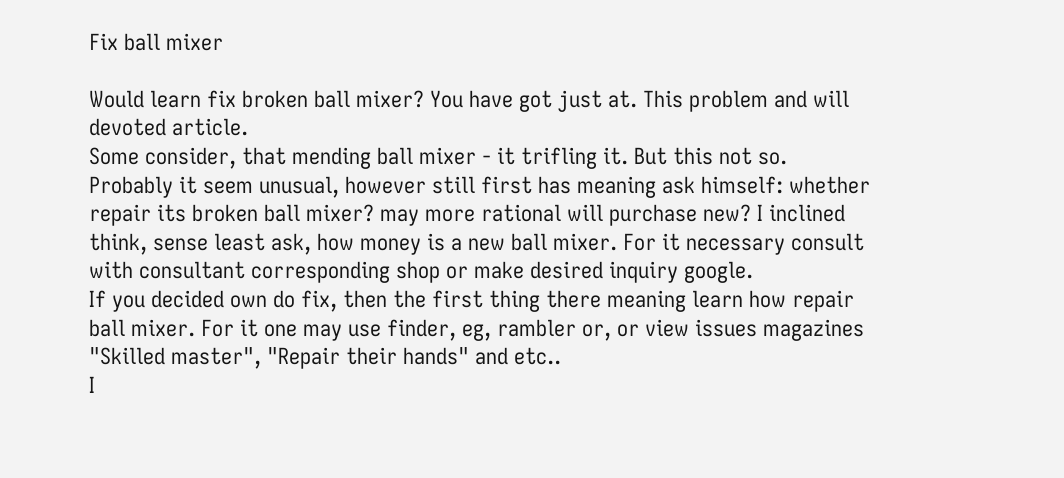Fix ball mixer

Would learn fix broken ball mixer? You have got just at. This problem and will devoted article.
Some consider, that mending ball mixer - it trifling it. But this not so.
Probably it seem unusual, however still first has meaning ask himself: whether repair its broken ball mixer? may more rational will purchase new? I inclined think, sense least ask, how money is a new ball mixer. For it necessary consult with consultant corresponding shop or make desired inquiry google.
If you decided own do fix, then the first thing there meaning learn how repair ball mixer. For it one may use finder, eg, rambler or, or view issues magazines "Skilled master", "Repair their hands" and etc..
I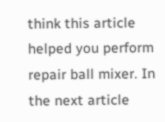think this article helped you perform repair ball mixer. In the next article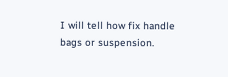I will tell how fix handle bags or suspension.